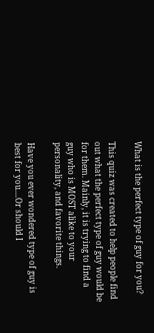What is the perfect type of guy for you?

This quiz was created to help people find out what the perfect type of guy would be for them. Mainly, it is trying to find a guy who is MOST alike to your personality, and favorite things.

Have you ever wondered type of guy is best for you....Or should I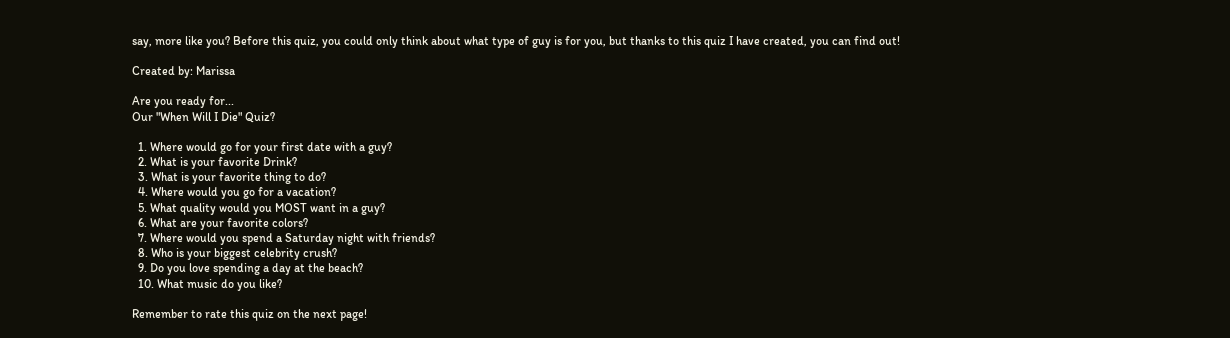say, more like you? Before this quiz, you could only think about what type of guy is for you, but thanks to this quiz I have created, you can find out!

Created by: Marissa

Are you ready for...
Our "When Will I Die" Quiz?

  1. Where would go for your first date with a guy?
  2. What is your favorite Drink?
  3. What is your favorite thing to do?
  4. Where would you go for a vacation?
  5. What quality would you MOST want in a guy?
  6. What are your favorite colors?
  7. Where would you spend a Saturday night with friends?
  8. Who is your biggest celebrity crush?
  9. Do you love spending a day at the beach?
  10. What music do you like?

Remember to rate this quiz on the next page!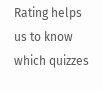Rating helps us to know which quizzes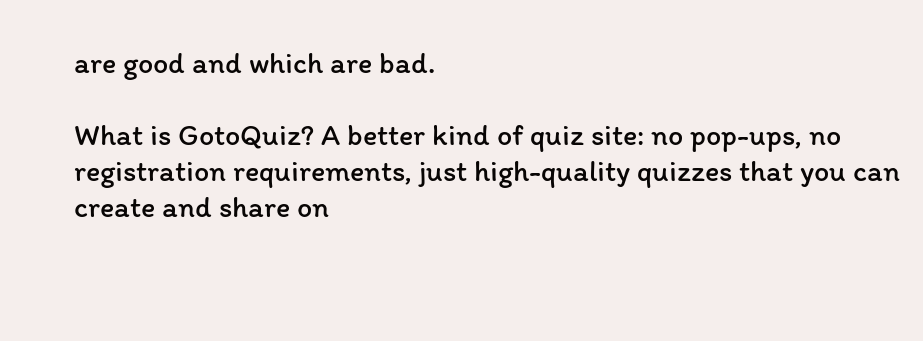are good and which are bad.

What is GotoQuiz? A better kind of quiz site: no pop-ups, no registration requirements, just high-quality quizzes that you can create and share on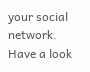your social network. Have a look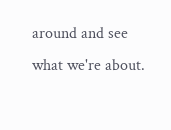around and see what we're about.